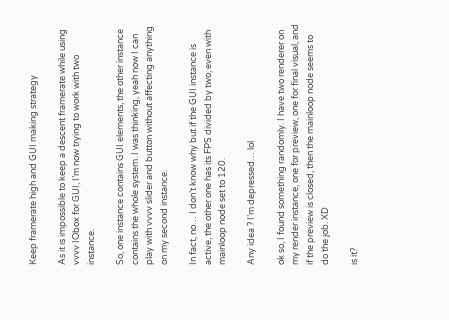Keep framerate high and GUI making strategy

As it is impossible to keep a descent framerate while using vvvv IObox for GUI, I’m now trying to work with two instance.

So, one instance contains GUI elements, the other instance contains the whole system. I was thinking, yeah now I can play with vvvv slider and button without affecting anything on my second instance.

In fact, no… I don’t know why but if the GUI instance is active, the other one has its FPS divided by two, even with mainloop node set to 120.

Any idea ? I’m depressed… lol

ok so, I found something randomly. I have two renderer on my render instance, one for preview, one for final visual, and if the preview is closed, then the mainloop node seems to do the job. XD

is it?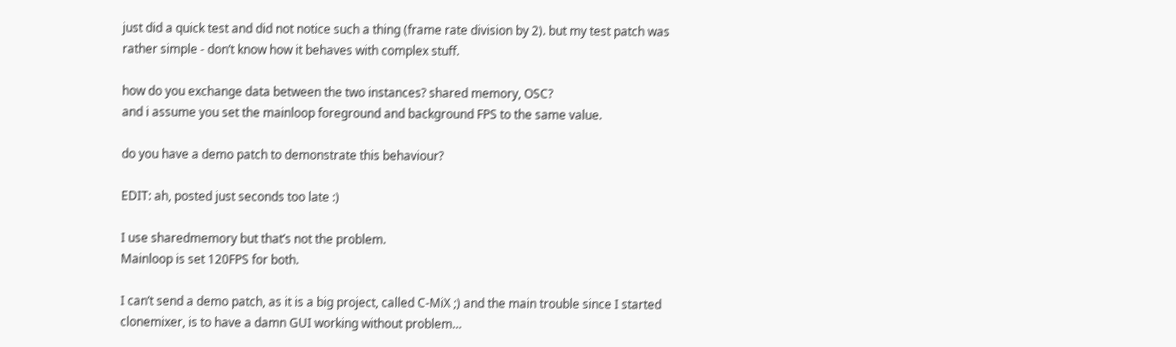just did a quick test and did not notice such a thing (frame rate division by 2). but my test patch was rather simple - don’t know how it behaves with complex stuff.

how do you exchange data between the two instances? shared memory, OSC?
and i assume you set the mainloop foreground and background FPS to the same value.

do you have a demo patch to demonstrate this behaviour?

EDIT: ah, posted just seconds too late :)

I use sharedmemory but that’s not the problem.
Mainloop is set 120FPS for both.

I can’t send a demo patch, as it is a big project, called C-MiX ;) and the main trouble since I started clonemixer, is to have a damn GUI working without problem…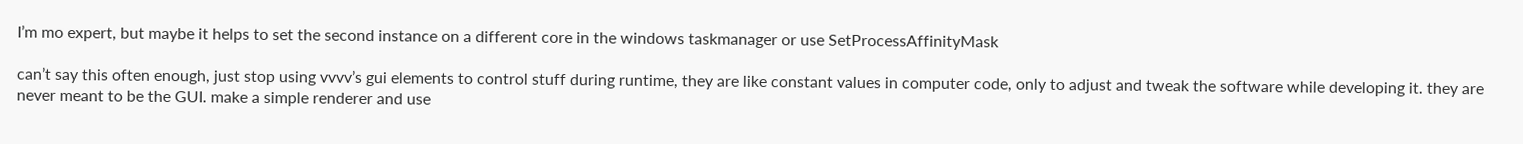I’m mo expert, but maybe it helps to set the second instance on a different core in the windows taskmanager or use SetProcessAffinityMask

can’t say this often enough, just stop using vvvv’s gui elements to control stuff during runtime, they are like constant values in computer code, only to adjust and tweak the software while developing it. they are never meant to be the GUI. make a simple renderer and use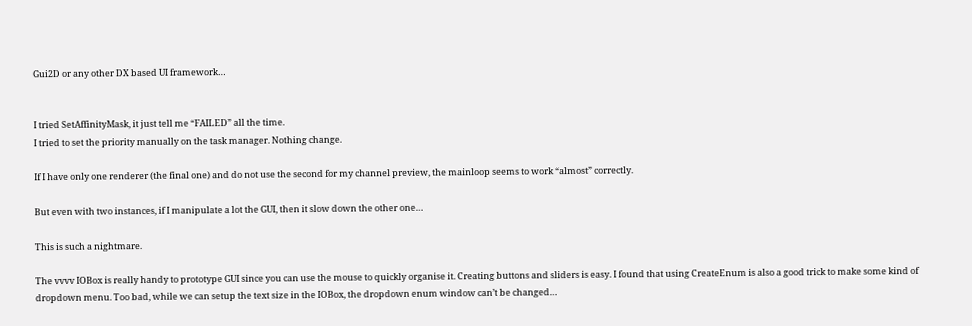Gui2D or any other DX based UI framework…


I tried SetAffinityMask, it just tell me “FAILED” all the time.
I tried to set the priority manually on the task manager. Nothing change.

If I have only one renderer (the final one) and do not use the second for my channel preview, the mainloop seems to work “almost” correctly.

But even with two instances, if I manipulate a lot the GUI, then it slow down the other one…

This is such a nightmare.

The vvvv IOBox is really handy to prototype GUI since you can use the mouse to quickly organise it. Creating buttons and sliders is easy. I found that using CreateEnum is also a good trick to make some kind of dropdown menu. Too bad, while we can setup the text size in the IOBox, the dropdown enum window can’t be changed…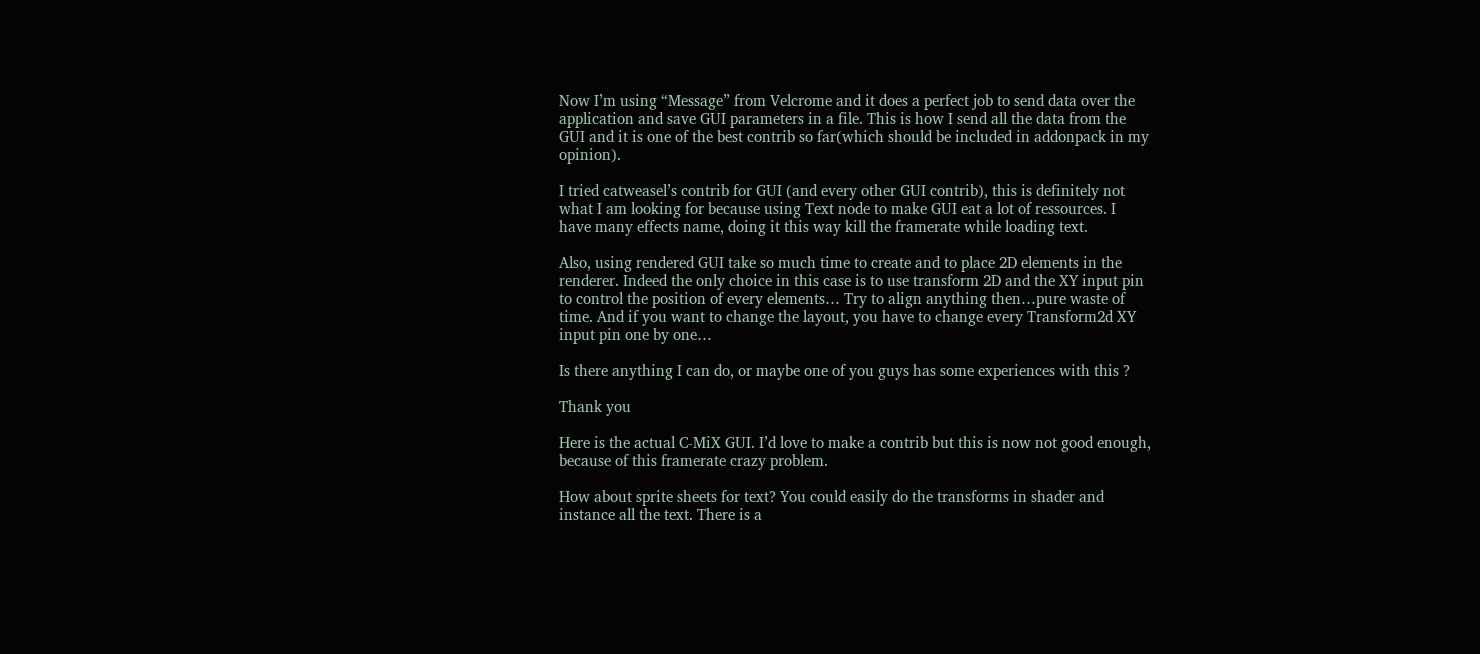Now I’m using “Message” from Velcrome and it does a perfect job to send data over the application and save GUI parameters in a file. This is how I send all the data from the GUI and it is one of the best contrib so far(which should be included in addonpack in my opinion).

I tried catweasel’s contrib for GUI (and every other GUI contrib), this is definitely not what I am looking for because using Text node to make GUI eat a lot of ressources. I have many effects name, doing it this way kill the framerate while loading text.

Also, using rendered GUI take so much time to create and to place 2D elements in the renderer. Indeed the only choice in this case is to use transform 2D and the XY input pin to control the position of every elements… Try to align anything then…pure waste of time. And if you want to change the layout, you have to change every Transform2d XY input pin one by one…

Is there anything I can do, or maybe one of you guys has some experiences with this ?

Thank you

Here is the actual C-MiX GUI. I’d love to make a contrib but this is now not good enough, because of this framerate crazy problem.

How about sprite sheets for text? You could easily do the transforms in shader and instance all the text. There is a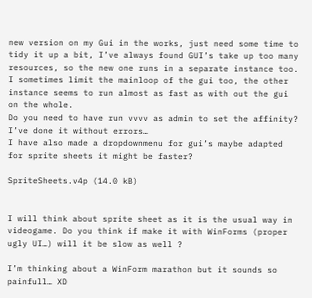new version on my Gui in the works, just need some time to tidy it up a bit, I’ve always found GUI’s take up too many resources, so the new one runs in a separate instance too. I sometimes limit the mainloop of the gui too, the other instance seems to run almost as fast as with out the gui on the whole.
Do you need to have run vvvv as admin to set the affinity? I’ve done it without errors…
I have also made a dropdownmenu for gui’s maybe adapted for sprite sheets it might be faster?

SpriteSheets.v4p (14.0 kB)


I will think about sprite sheet as it is the usual way in videogame. Do you think if make it with WinForms (proper ugly UI…) will it be slow as well ?

I’m thinking about a WinForm marathon but it sounds so painfull… XD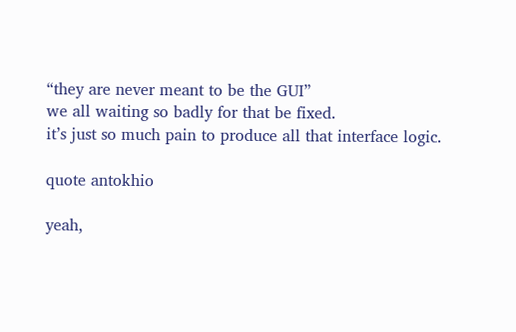“they are never meant to be the GUI”
we all waiting so badly for that be fixed.
it’s just so much pain to produce all that interface logic.

quote antokhio

yeah,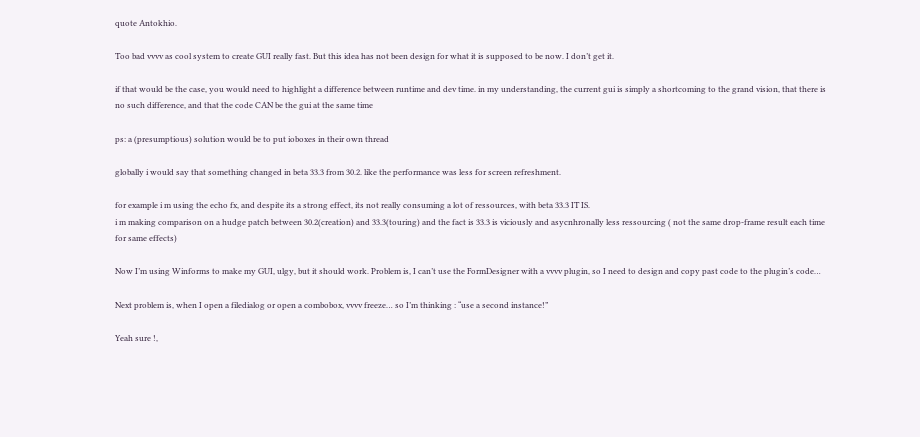quote Antokhio.

Too bad vvvv as cool system to create GUI really fast. But this idea has not been design for what it is supposed to be now. I don’t get it.

if that would be the case, you would need to highlight a difference between runtime and dev time. in my understanding, the current gui is simply a shortcoming to the grand vision, that there is no such difference, and that the code CAN be the gui at the same time

ps: a (presumptious) solution would be to put ioboxes in their own thread

globally i would say that something changed in beta 33.3 from 30.2. like the performance was less for screen refreshment.

for example i m using the echo fx, and despite its a strong effect, its not really consuming a lot of ressources, with beta 33.3 IT IS.
i m making comparison on a hudge patch between 30.2(creation) and 33.3(touring) and the fact is 33.3 is viciously and asycnhronally less ressourcing ( not the same drop-frame result each time for same effects)

Now I’m using Winforms to make my GUI, ulgy, but it should work. Problem is, I can’t use the FormDesigner with a vvvv plugin, so I need to design and copy past code to the plugin’s code…

Next problem is, when I open a filedialog or open a combobox, vvvv freeze… so I’m thinking : “use a second instance!”

Yeah sure !,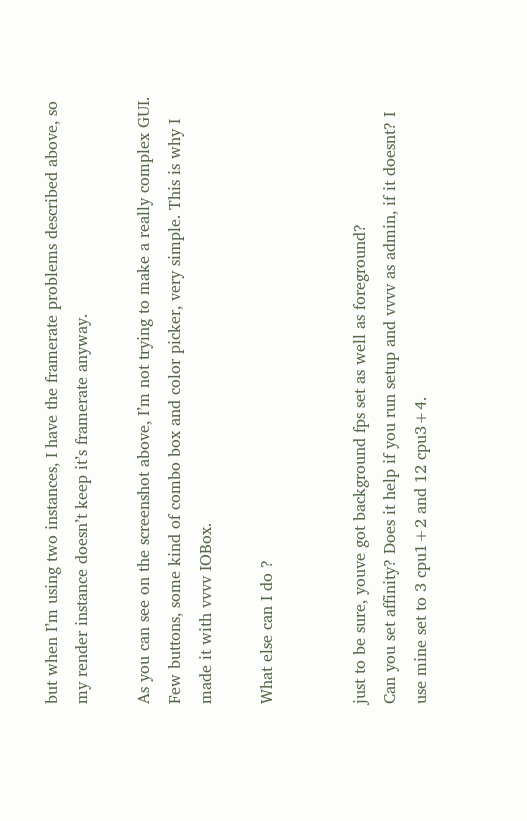but when I’m using two instances, I have the framerate problems described above, so my render instance doesn’t keep it’s framerate anyway.

As you can see on the screenshot above, I’m not trying to make a really complex GUI. Few buttons, some kind of combo box and color picker, very simple. This is why I made it with vvvv IOBox.

What else can I do ?


just to be sure, youve got background fps set as well as foreground?
Can you set affinity? Does it help if you run setup and vvvv as admin, if it doesnt? I use mine set to 3 cpu1+2 and 12 cpu3+4.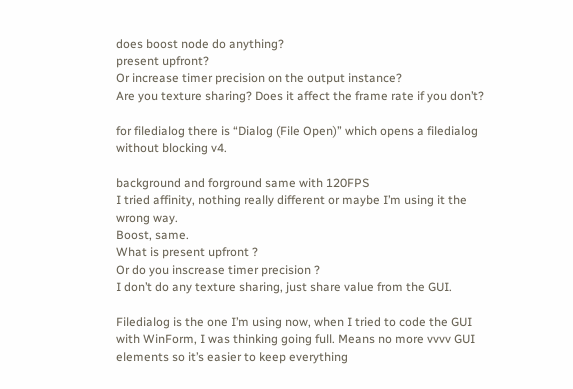does boost node do anything?
present upfront?
Or increase timer precision on the output instance?
Are you texture sharing? Does it affect the frame rate if you don’t?

for filedialog there is “Dialog (File Open)” which opens a filedialog without blocking v4.

background and forground same with 120FPS
I tried affinity, nothing really different or maybe I’m using it the wrong way.
Boost, same.
What is present upfront ?
Or do you inscrease timer precision ?
I don’t do any texture sharing, just share value from the GUI.

Filedialog is the one I’m using now, when I tried to code the GUI with WinForm, I was thinking going full. Means no more vvvv GUI elements so it’s easier to keep everything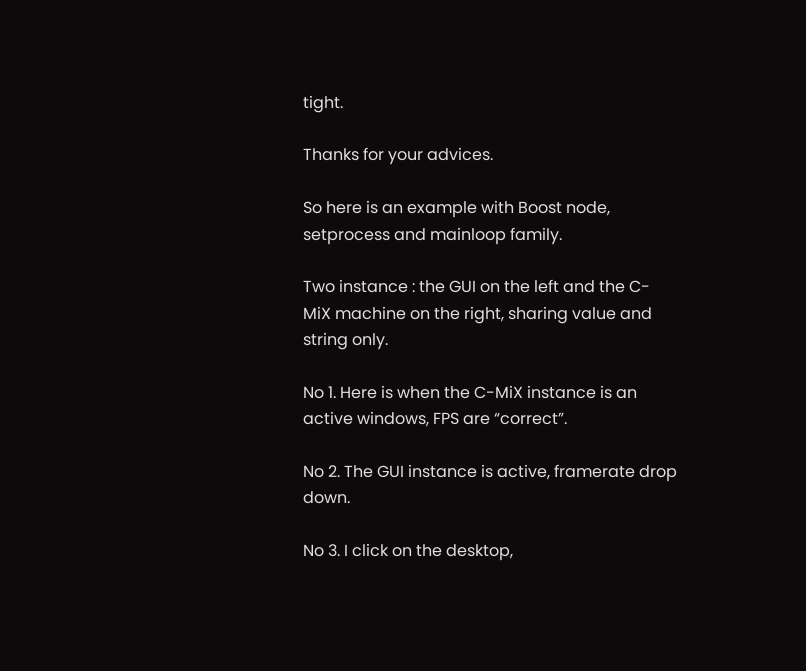tight.

Thanks for your advices.

So here is an example with Boost node, setprocess and mainloop family.

Two instance : the GUI on the left and the C-MiX machine on the right, sharing value and string only.

No 1. Here is when the C-MiX instance is an active windows, FPS are “correct”.

No 2. The GUI instance is active, framerate drop down.

No 3. I click on the desktop,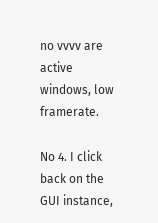no vvvv are active windows, low framerate.

No 4. I click back on the GUI instance,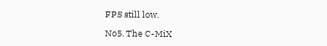FPS still low.

No5. The C-MiX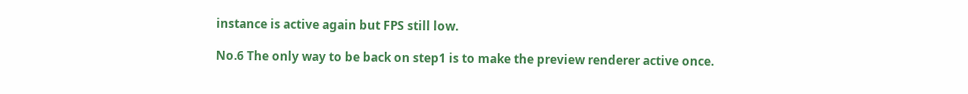instance is active again but FPS still low.

No.6 The only way to be back on step1 is to make the preview renderer active once.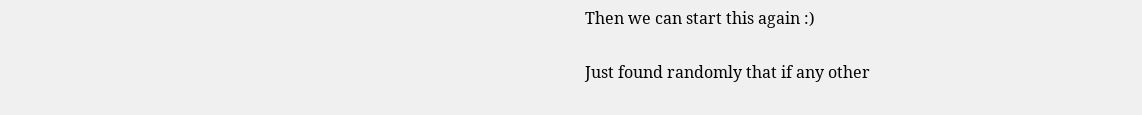Then we can start this again :)

Just found randomly that if any other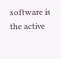software is the active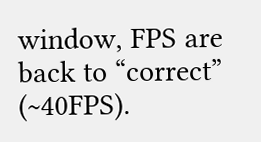window, FPS are back to “correct” (~40FPS).